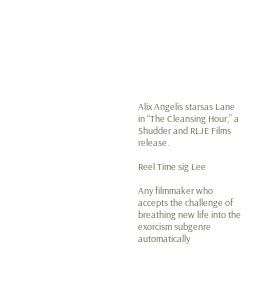Alix Angelis starsas Lane in “The Cleansing Hour,” a Shudder and RLJE Films release.

Reel Time sig Lee

Any filmmaker who accepts the challenge of breathing new life into the exorcism subgenre automatically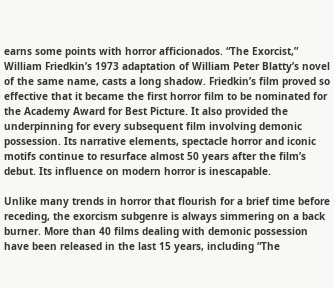earns some points with horror afficionados. “The Exorcist,” William Friedkin’s 1973 adaptation of William Peter Blatty’s novel of the same name, casts a long shadow. Friedkin’s film proved so effective that it became the first horror film to be nominated for the Academy Award for Best Picture. It also provided the underpinning for every subsequent film involving demonic possession. Its narrative elements, spectacle horror and iconic motifs continue to resurface almost 50 years after the film’s debut. Its influence on modern horror is inescapable.

Unlike many trends in horror that flourish for a brief time before receding, the exorcism subgenre is always simmering on a back burner. More than 40 films dealing with demonic possession have been released in the last 15 years, including “The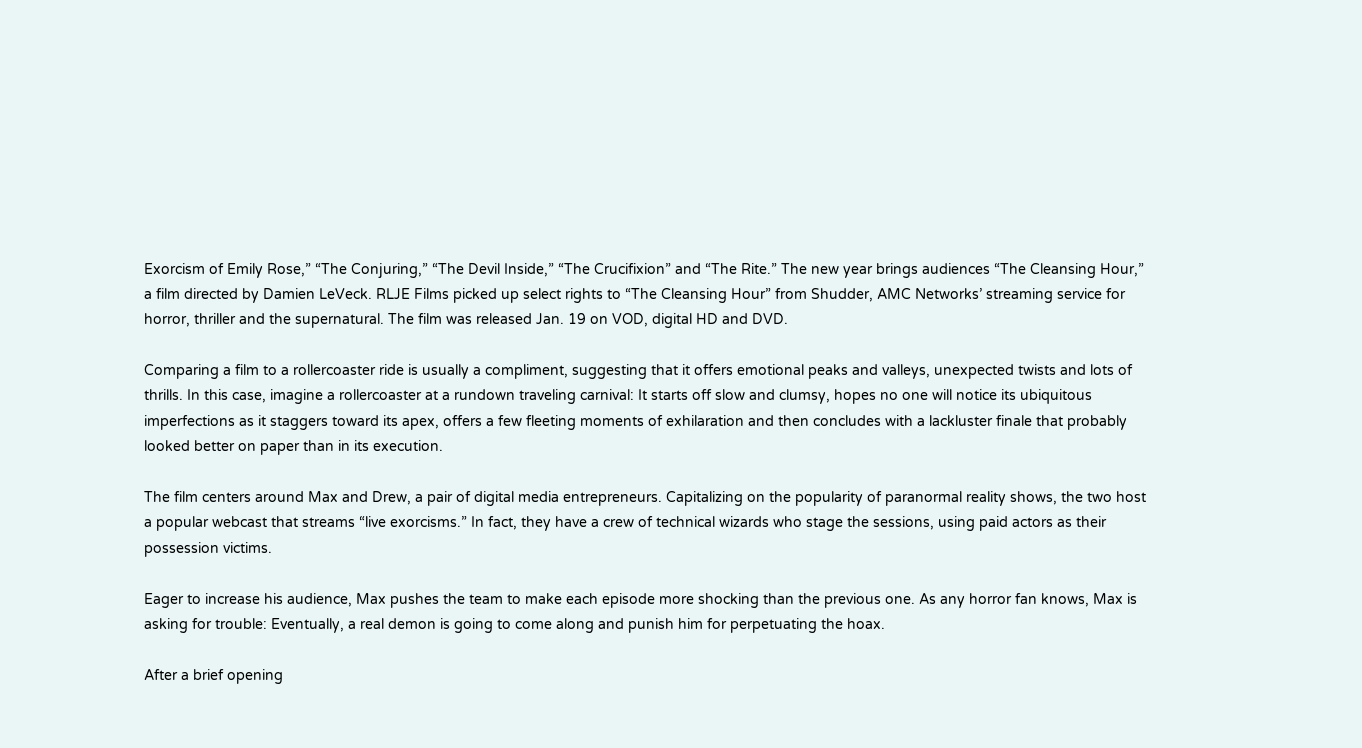Exorcism of Emily Rose,” “The Conjuring,” “The Devil Inside,” “The Crucifixion” and “The Rite.” The new year brings audiences “The Cleansing Hour,” a film directed by Damien LeVeck. RLJE Films picked up select rights to “The Cleansing Hour” from Shudder, AMC Networks’ streaming service for horror, thriller and the supernatural. The film was released Jan. 19 on VOD, digital HD and DVD.

Comparing a film to a rollercoaster ride is usually a compliment, suggesting that it offers emotional peaks and valleys, unexpected twists and lots of thrills. In this case, imagine a rollercoaster at a rundown traveling carnival: It starts off slow and clumsy, hopes no one will notice its ubiquitous imperfections as it staggers toward its apex, offers a few fleeting moments of exhilaration and then concludes with a lackluster finale that probably looked better on paper than in its execution.

The film centers around Max and Drew, a pair of digital media entrepreneurs. Capitalizing on the popularity of paranormal reality shows, the two host a popular webcast that streams “live exorcisms.” In fact, they have a crew of technical wizards who stage the sessions, using paid actors as their possession victims.

Eager to increase his audience, Max pushes the team to make each episode more shocking than the previous one. As any horror fan knows, Max is asking for trouble: Eventually, a real demon is going to come along and punish him for perpetuating the hoax.

After a brief opening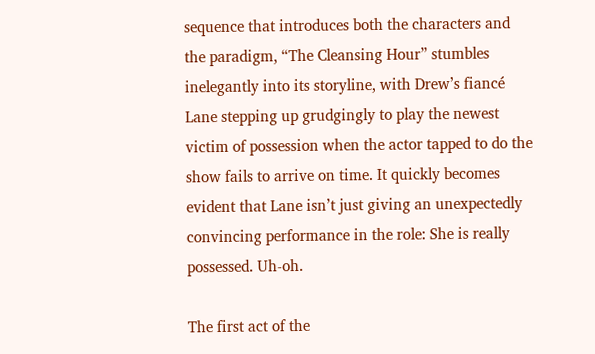sequence that introduces both the characters and the paradigm, “The Cleansing Hour” stumbles inelegantly into its storyline, with Drew’s fiancé Lane stepping up grudgingly to play the newest victim of possession when the actor tapped to do the show fails to arrive on time. It quickly becomes evident that Lane isn’t just giving an unexpectedly convincing performance in the role: She is really possessed. Uh-oh.

The first act of the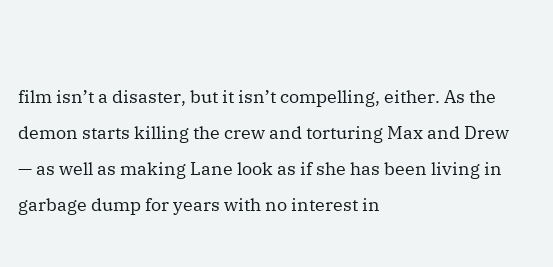film isn’t a disaster, but it isn’t compelling, either. As the demon starts killing the crew and torturing Max and Drew — as well as making Lane look as if she has been living in garbage dump for years with no interest in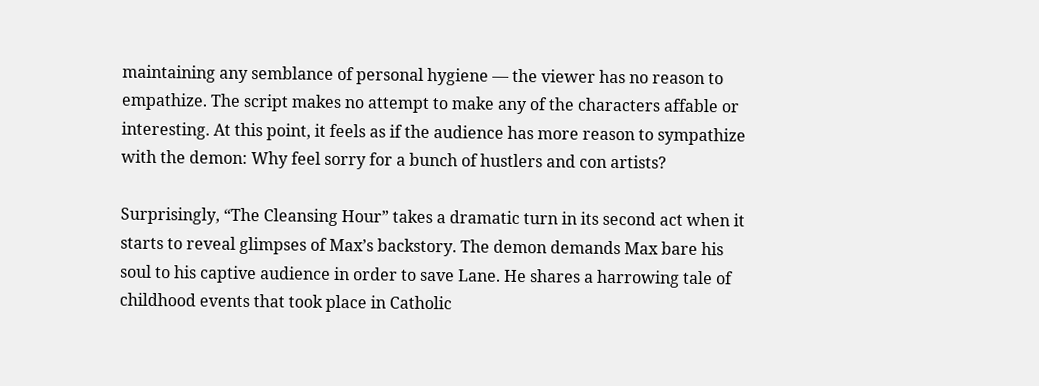maintaining any semblance of personal hygiene — the viewer has no reason to empathize. The script makes no attempt to make any of the characters affable or interesting. At this point, it feels as if the audience has more reason to sympathize with the demon: Why feel sorry for a bunch of hustlers and con artists?

Surprisingly, “The Cleansing Hour” takes a dramatic turn in its second act when it starts to reveal glimpses of Max’s backstory. The demon demands Max bare his soul to his captive audience in order to save Lane. He shares a harrowing tale of childhood events that took place in Catholic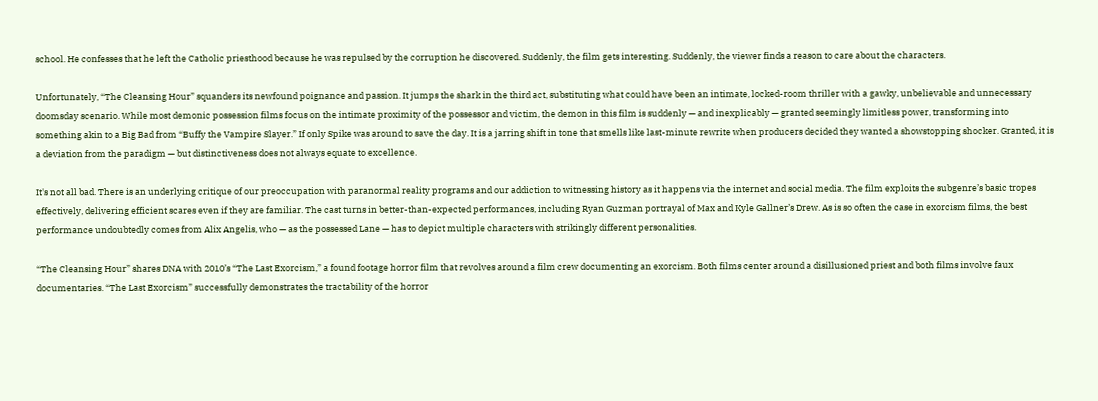school. He confesses that he left the Catholic priesthood because he was repulsed by the corruption he discovered. Suddenly, the film gets interesting. Suddenly, the viewer finds a reason to care about the characters.

Unfortunately, “The Cleansing Hour” squanders its newfound poignance and passion. It jumps the shark in the third act, substituting what could have been an intimate, locked-room thriller with a gawky, unbelievable and unnecessary doomsday scenario. While most demonic possession films focus on the intimate proximity of the possessor and victim, the demon in this film is suddenly — and inexplicably — granted seemingly limitless power, transforming into something akin to a Big Bad from “Buffy the Vampire Slayer.” If only Spike was around to save the day. It is a jarring shift in tone that smells like last-minute rewrite when producers decided they wanted a showstopping shocker. Granted, it is a deviation from the paradigm — but distinctiveness does not always equate to excellence.

It's not all bad. There is an underlying critique of our preoccupation with paranormal reality programs and our addiction to witnessing history as it happens via the internet and social media. The film exploits the subgenre’s basic tropes effectively, delivering efficient scares even if they are familiar. The cast turns in better-than-expected performances, including Ryan Guzman portrayal of Max and Kyle Gallner’s Drew. As is so often the case in exorcism films, the best performance undoubtedly comes from Alix Angelis, who — as the possessed Lane — has to depict multiple characters with strikingly different personalities.

“The Cleansing Hour” shares DNA with 2010’s “The Last Exorcism,” a found footage horror film that revolves around a film crew documenting an exorcism. Both films center around a disillusioned priest and both films involve faux documentaries. “The Last Exorcism” successfully demonstrates the tractability of the horror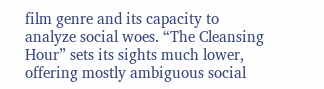film genre and its capacity to analyze social woes. “The Cleansing Hour” sets its sights much lower, offering mostly ambiguous social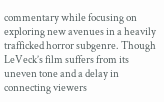commentary while focusing on exploring new avenues in a heavily trafficked horror subgenre. Though LeVeck’s film suffers from its uneven tone and a delay in connecting viewers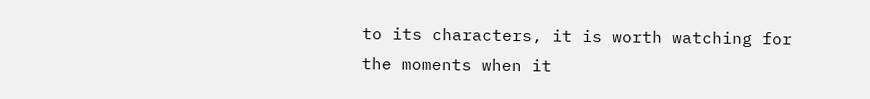to its characters, it is worth watching for the moments when it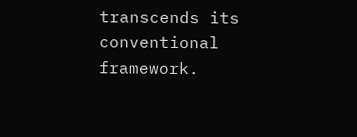transcends its conventional framework.